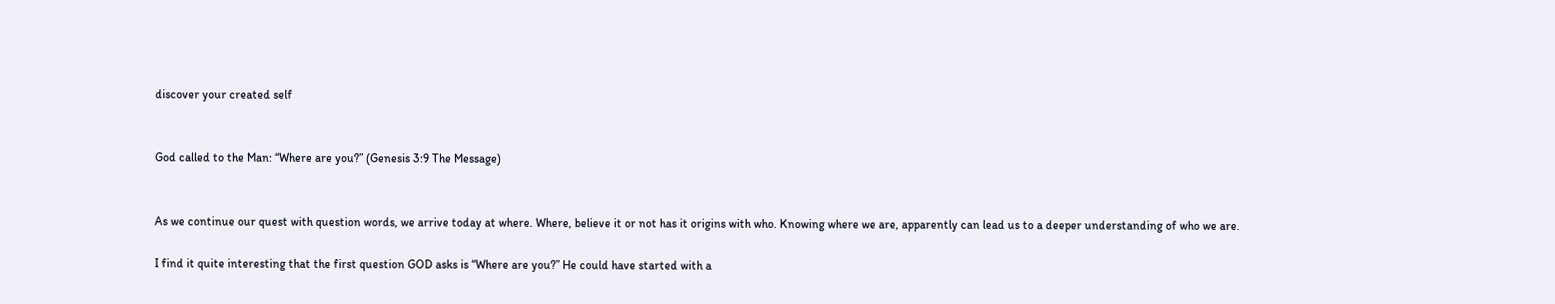discover your created self


God called to the Man: “Where are you?” (Genesis 3:9 The Message)


As we continue our quest with question words, we arrive today at where. Where, believe it or not has it origins with who. Knowing where we are, apparently can lead us to a deeper understanding of who we are.

I find it quite interesting that the first question GOD asks is “Where are you?” He could have started with a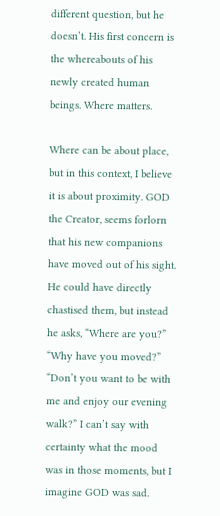different question, but he doesn’t. His first concern is the whereabouts of his newly created human beings. Where matters.

Where can be about place, but in this context, I believe it is about proximity. GOD the Creator, seems forlorn that his new companions have moved out of his sight. He could have directly chastised them, but instead he asks, “Where are you?” “Why have you moved?” “Don’t you want to be with me and enjoy our evening walk?” I can’t say with certainty what the mood was in those moments, but I imagine GOD was sad.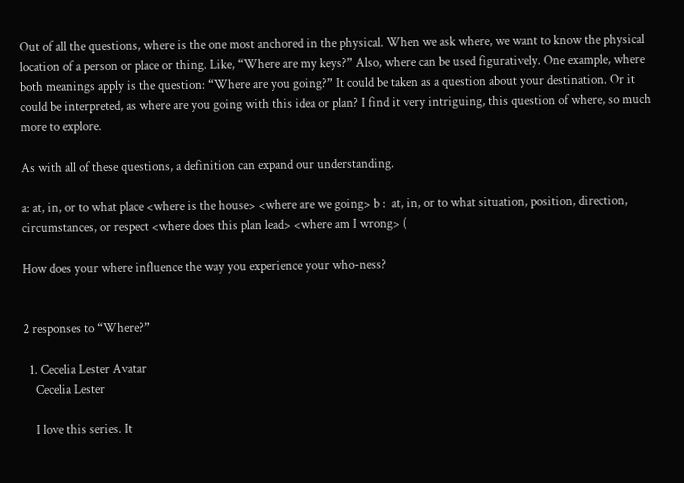Out of all the questions, where is the one most anchored in the physical. When we ask where, we want to know the physical location of a person or place or thing. Like, “Where are my keys?” Also, where can be used figuratively. One example, where both meanings apply is the question: “Where are you going?” It could be taken as a question about your destination. Or it could be interpreted, as where are you going with this idea or plan? I find it very intriguing, this question of where, so much more to explore.

As with all of these questions, a definition can expand our understanding.

a: at, in, or to what place <where is the house> <where are we going> b :  at, in, or to what situation, position, direction, circumstances, or respect <where does this plan lead> <where am I wrong> (

How does your where influence the way you experience your who-ness?


2 responses to “Where?”

  1. Cecelia Lester Avatar
    Cecelia Lester

    I love this series. It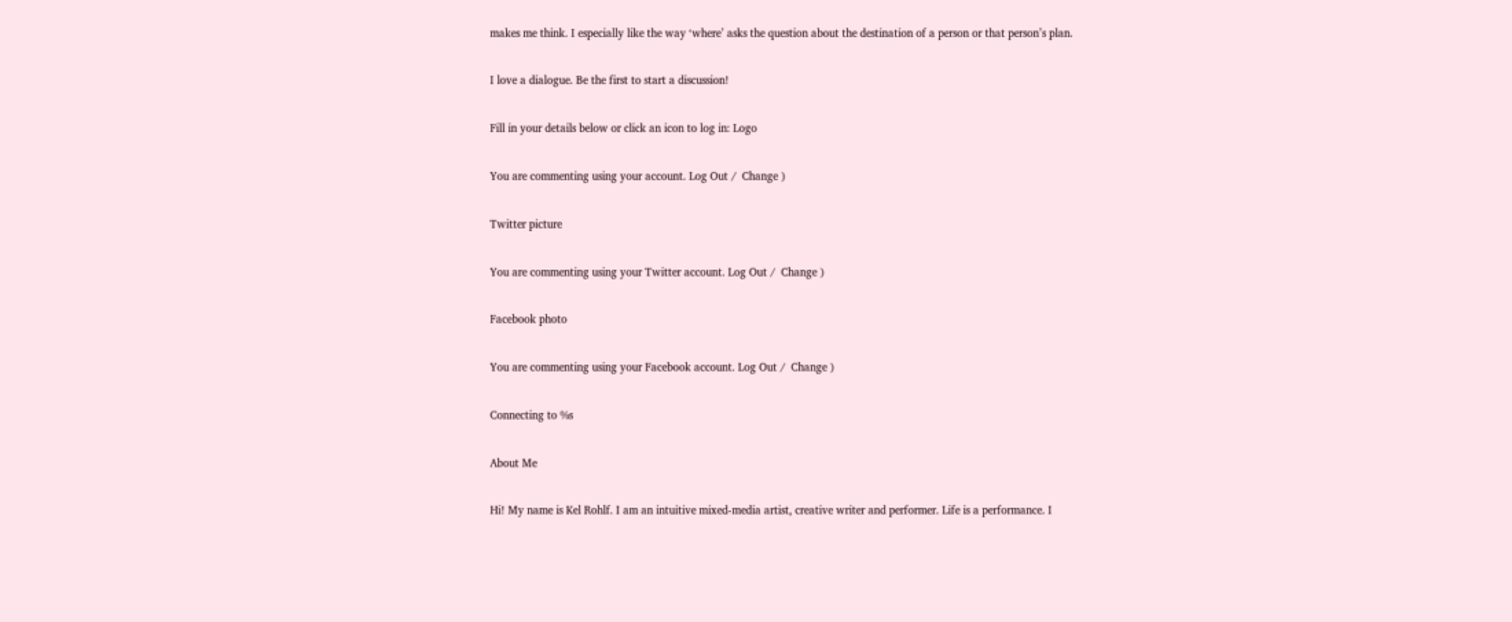makes me think. I especially like the way ‘where’ asks the question about the destination of a person or that person’s plan.

I love a dialogue. Be the first to start a discussion!

Fill in your details below or click an icon to log in: Logo

You are commenting using your account. Log Out /  Change )

Twitter picture

You are commenting using your Twitter account. Log Out /  Change )

Facebook photo

You are commenting using your Facebook account. Log Out /  Change )

Connecting to %s

About Me

Hi! My name is Kel Rohlf. I am an intuitive mixed-media artist, creative writer and performer. Life is a performance. I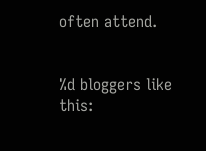often attend.


%d bloggers like this: